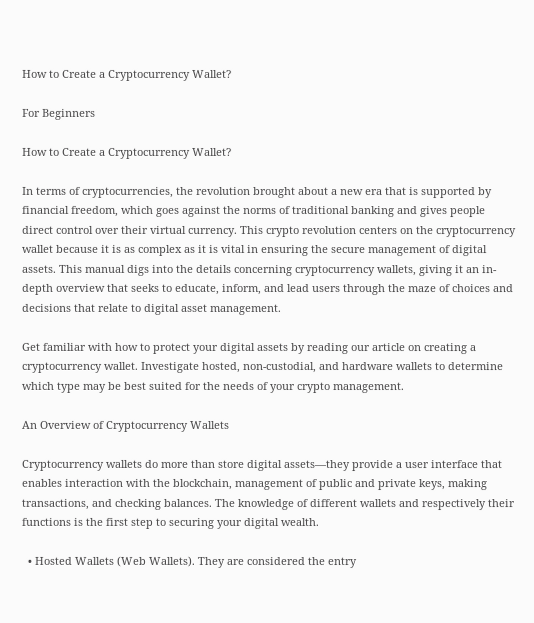How to Create a Cryptocurrency Wallet?

For Beginners

How to Create a Cryptocurrency Wallet?

In terms of cryptocurrencies, the revolution brought about a new era that is supported by financial freedom, which goes against the norms of traditional banking and gives people direct control over their virtual currency. This crypto revolution centers on the cryptocurrency wallet because it is as complex as it is vital in ensuring the secure management of digital assets. This manual digs into the details concerning cryptocurrency wallets, giving it an in-depth overview that seeks to educate, inform, and lead users through the maze of choices and decisions that relate to digital asset management.

Get familiar with how to protect your digital assets by reading our article on creating a cryptocurrency wallet. Investigate hosted, non-custodial, and hardware wallets to determine which type may be best suited for the needs of your crypto management.

An Overview of Cryptocurrency Wallets

Cryptocurrency wallets do more than store digital assets—they provide a user interface that enables interaction with the blockchain, management of public and private keys, making transactions, and checking balances. The knowledge of different wallets and respectively their functions is the first step to securing your digital wealth.

  • Hosted Wallets (Web Wallets). They are considered the entry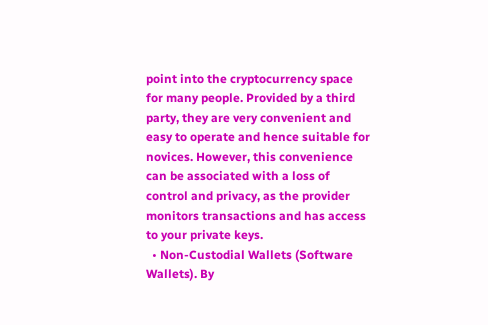point into the cryptocurrency space for many people. Provided by a third party, they are very convenient and easy to operate and hence suitable for novices. However, this convenience can be associated with a loss of control and privacy, as the provider monitors transactions and has access to your private keys.
  • Non-Custodial Wallets (Software Wallets). By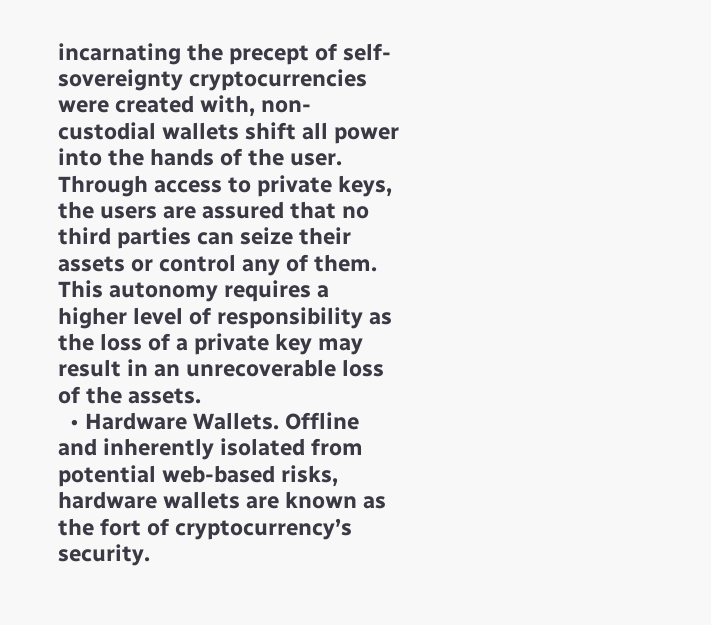incarnating the precept of self-sovereignty cryptocurrencies were created with, non-custodial wallets shift all power into the hands of the user. Through access to private keys, the users are assured that no third parties can seize their assets or control any of them. This autonomy requires a higher level of responsibility as the loss of a private key may result in an unrecoverable loss of the assets.
  • Hardware Wallets. Offline and inherently isolated from potential web-based risks, hardware wallets are known as the fort of cryptocurrency’s security.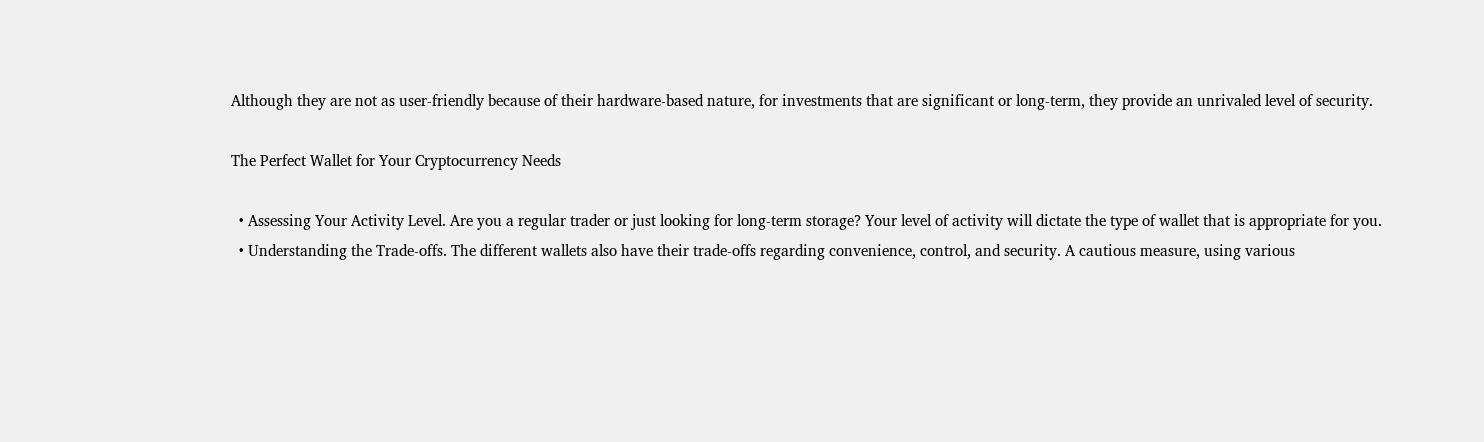Although they are not as user-friendly because of their hardware-based nature, for investments that are significant or long-term, they provide an unrivaled level of security.

The Perfect Wallet for Your Cryptocurrency Needs

  • Assessing Your Activity Level. Are you a regular trader or just looking for long-term storage? Your level of activity will dictate the type of wallet that is appropriate for you.
  • Understanding the Trade-offs. The different wallets also have their trade-offs regarding convenience, control, and security. A cautious measure, using various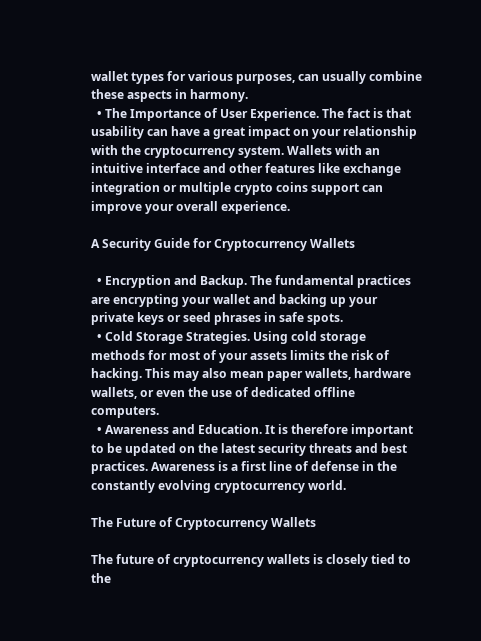wallet types for various purposes, can usually combine these aspects in harmony.
  • The Importance of User Experience. The fact is that usability can have a great impact on your relationship with the cryptocurrency system. Wallets with an intuitive interface and other features like exchange integration or multiple crypto coins support can improve your overall experience.

A Security Guide for Cryptocurrency Wallets

  • Encryption and Backup. The fundamental practices are encrypting your wallet and backing up your private keys or seed phrases in safe spots.
  • Cold Storage Strategies. Using cold storage methods for most of your assets limits the risk of hacking. This may also mean paper wallets, hardware wallets, or even the use of dedicated offline computers.
  • Awareness and Education. It is therefore important to be updated on the latest security threats and best practices. Awareness is a first line of defense in the constantly evolving cryptocurrency world.

The Future of Cryptocurrency Wallets

The future of cryptocurrency wallets is closely tied to the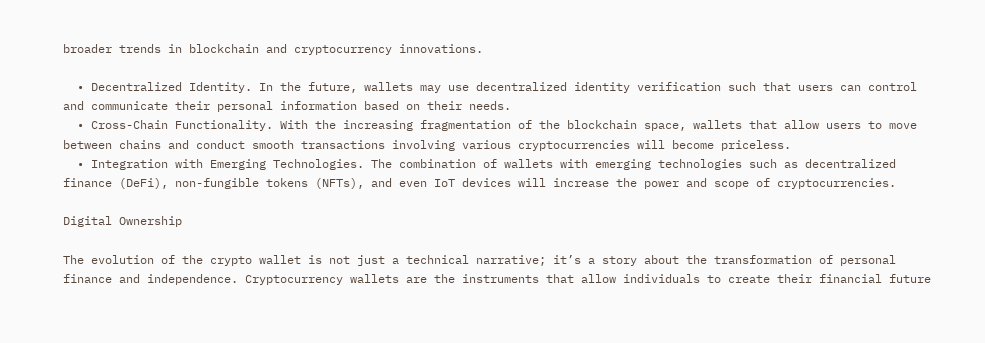broader trends in blockchain and cryptocurrency innovations.

  • Decentralized Identity. In the future, wallets may use decentralized identity verification such that users can control and communicate their personal information based on their needs.
  • Cross-Chain Functionality. With the increasing fragmentation of the blockchain space, wallets that allow users to move between chains and conduct smooth transactions involving various cryptocurrencies will become priceless.
  • Integration with Emerging Technologies. The combination of wallets with emerging technologies such as decentralized finance (DeFi), non-fungible tokens (NFTs), and even IoT devices will increase the power and scope of cryptocurrencies.

Digital Ownership

The evolution of the crypto wallet is not just a technical narrative; it’s a story about the transformation of personal finance and independence. Cryptocurrency wallets are the instruments that allow individuals to create their financial future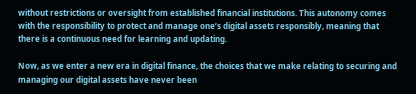without restrictions or oversight from established financial institutions. This autonomy comes with the responsibility to protect and manage one’s digital assets responsibly, meaning that there is a continuous need for learning and updating.

Now, as we enter a new era in digital finance, the choices that we make relating to securing and managing our digital assets have never been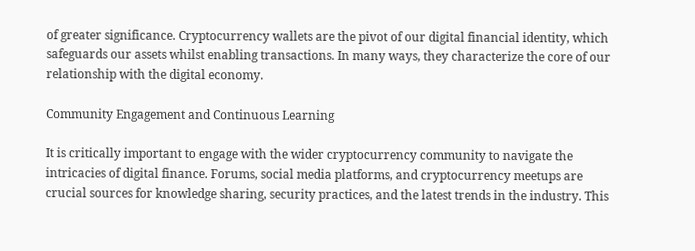of greater significance. Cryptocurrency wallets are the pivot of our digital financial identity, which safeguards our assets whilst enabling transactions. In many ways, they characterize the core of our relationship with the digital economy.

Community Engagement and Continuous Learning

It is critically important to engage with the wider cryptocurrency community to navigate the intricacies of digital finance. Forums, social media platforms, and cryptocurrency meetups are crucial sources for knowledge sharing, security practices, and the latest trends in the industry. This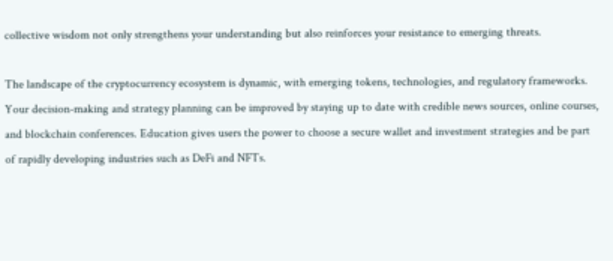collective wisdom not only strengthens your understanding but also reinforces your resistance to emerging threats.

The landscape of the cryptocurrency ecosystem is dynamic, with emerging tokens, technologies, and regulatory frameworks. Your decision-making and strategy planning can be improved by staying up to date with credible news sources, online courses, and blockchain conferences. Education gives users the power to choose a secure wallet and investment strategies and be part of rapidly developing industries such as DeFi and NFTs.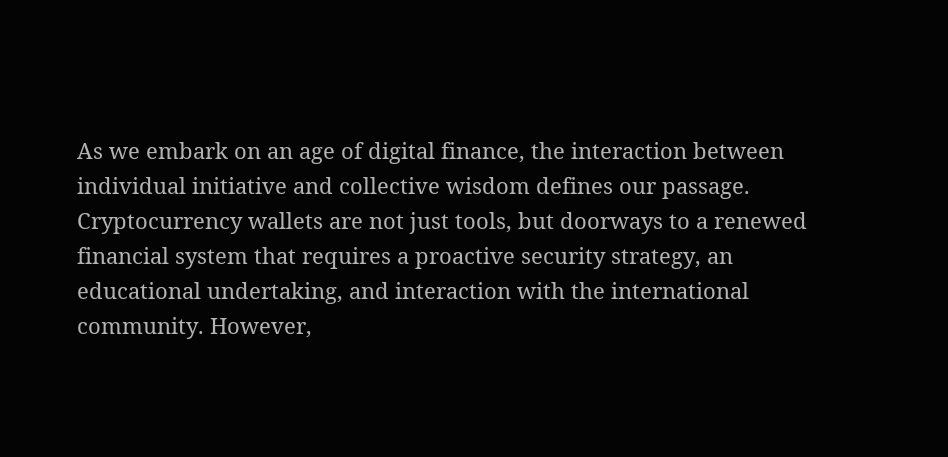As we embark on an age of digital finance, the interaction between individual initiative and collective wisdom defines our passage. Cryptocurrency wallets are not just tools, but doorways to a renewed financial system that requires a proactive security strategy, an educational undertaking, and interaction with the international community. However,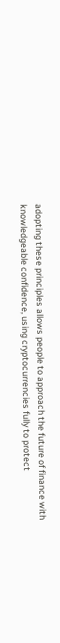adopting these principles allows people to approach the future of finance with knowledgeable confidence, using cryptocurrencies fully to protect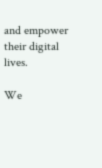and empower their digital lives.

We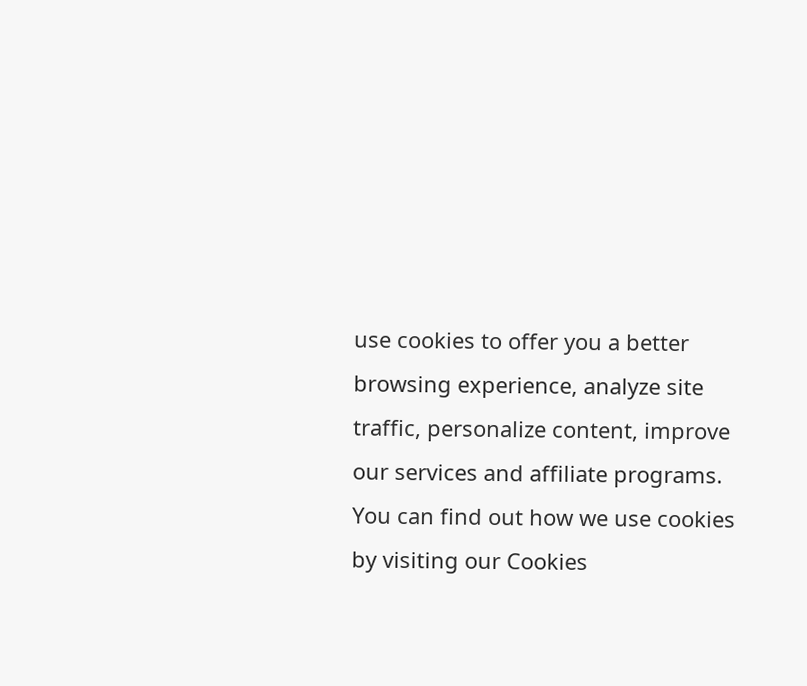use cookies to offer you a better browsing experience, analyze site traffic, personalize content, improve our services and affiliate programs. You can find out how we use cookies by visiting our Cookies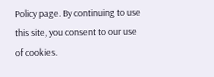Policy page. By continuing to use this site, you consent to our use of cookies.